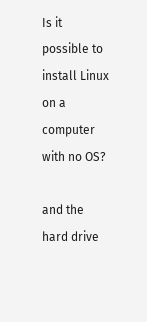Is it possible to install Linux on a computer with no OS?

and the hard drive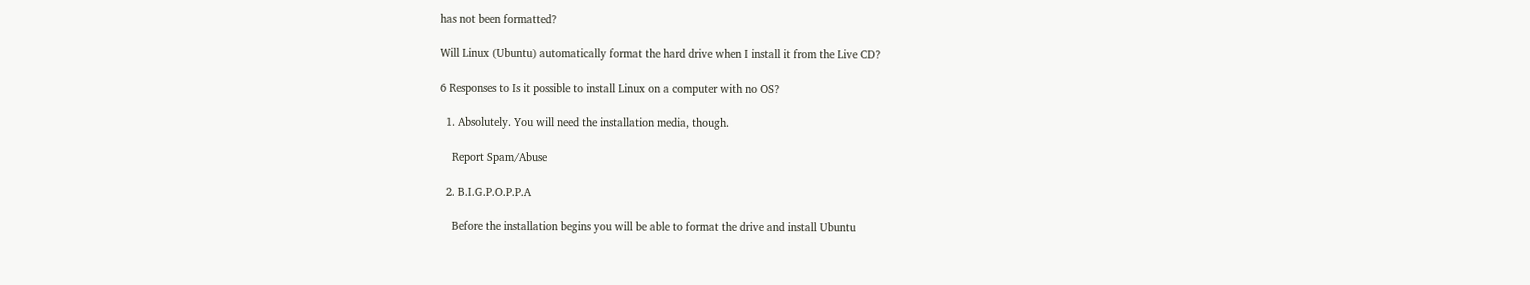has not been formatted?

Will Linux (Ubuntu) automatically format the hard drive when I install it from the Live CD?

6 Responses to Is it possible to install Linux on a computer with no OS?

  1. Absolutely. You will need the installation media, though.

    Report Spam/Abuse

  2. B.I.G.P.O.P.P.A

    Before the installation begins you will be able to format the drive and install Ubuntu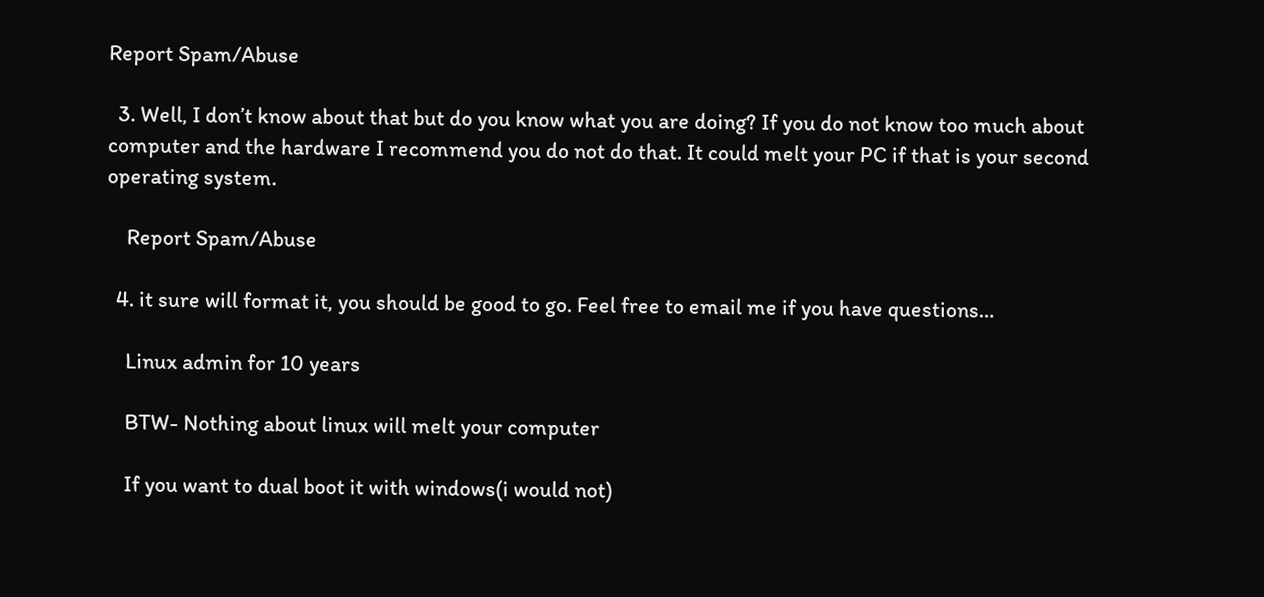Report Spam/Abuse

  3. Well, I don’t know about that but do you know what you are doing? If you do not know too much about computer and the hardware I recommend you do not do that. It could melt your PC if that is your second operating system.

    Report Spam/Abuse

  4. it sure will format it, you should be good to go. Feel free to email me if you have questions…

    Linux admin for 10 years

    BTW- Nothing about linux will melt your computer

    If you want to dual boot it with windows(i would not)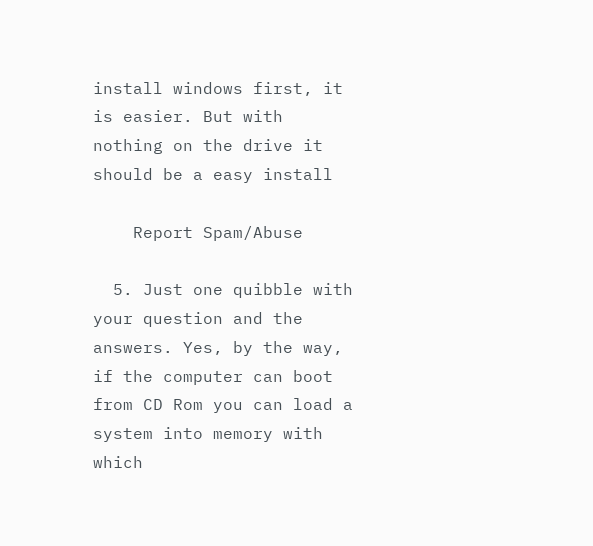install windows first, it is easier. But with nothing on the drive it should be a easy install

    Report Spam/Abuse

  5. Just one quibble with your question and the answers. Yes, by the way, if the computer can boot from CD Rom you can load a system into memory with which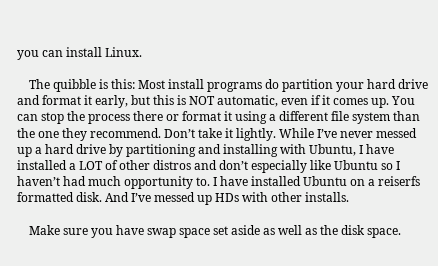you can install Linux.

    The quibble is this: Most install programs do partition your hard drive and format it early, but this is NOT automatic, even if it comes up. You can stop the process there or format it using a different file system than the one they recommend. Don’t take it lightly. While I’ve never messed up a hard drive by partitioning and installing with Ubuntu, I have installed a LOT of other distros and don’t especially like Ubuntu so I haven’t had much opportunity to. I have installed Ubuntu on a reiserfs formatted disk. And I’ve messed up HDs with other installs.

    Make sure you have swap space set aside as well as the disk space.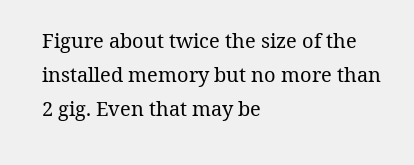Figure about twice the size of the installed memory but no more than 2 gig. Even that may be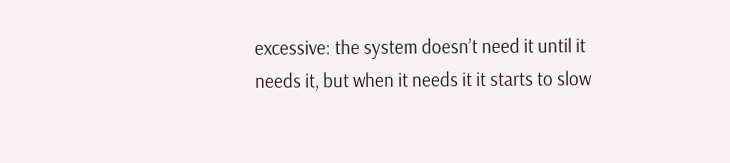excessive: the system doesn’t need it until it needs it, but when it needs it it starts to slow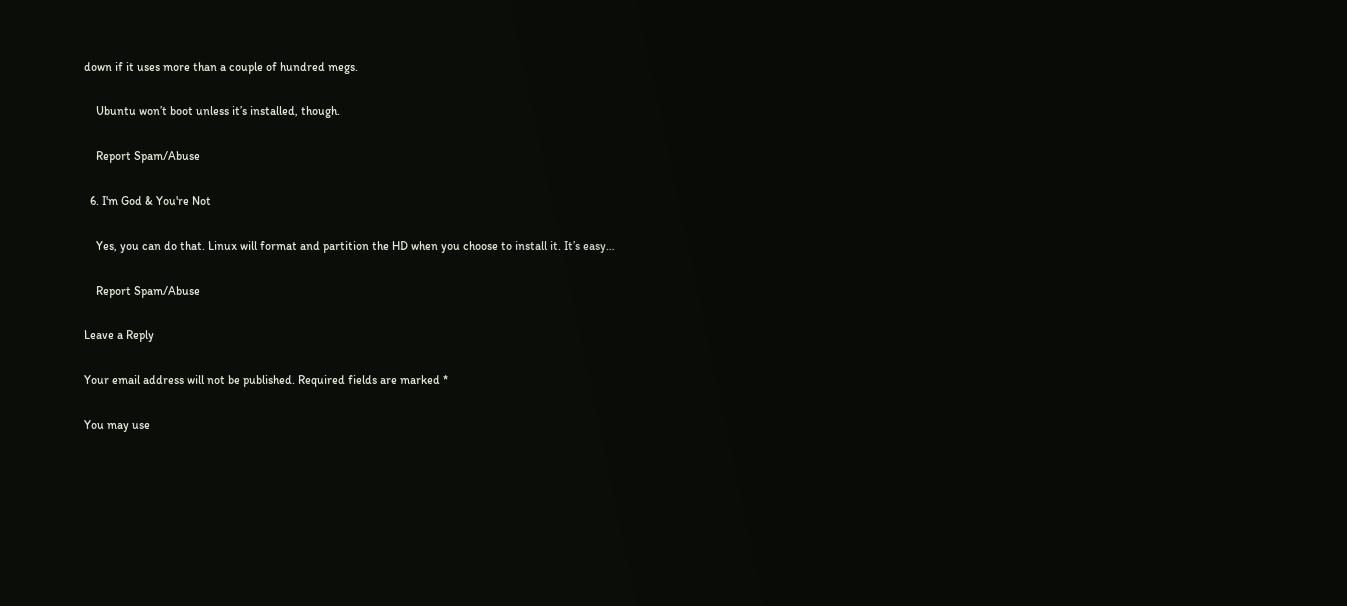down if it uses more than a couple of hundred megs.

    Ubuntu won’t boot unless it’s installed, though.

    Report Spam/Abuse

  6. I'm God & You're Not

    Yes, you can do that. Linux will format and partition the HD when you choose to install it. It’s easy…

    Report Spam/Abuse

Leave a Reply

Your email address will not be published. Required fields are marked *

You may use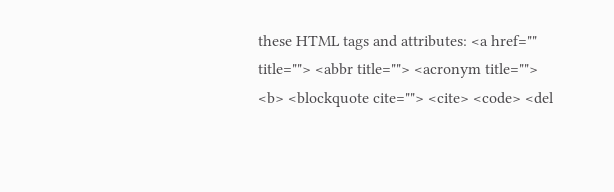these HTML tags and attributes: <a href="" title=""> <abbr title=""> <acronym title=""> <b> <blockquote cite=""> <cite> <code> <del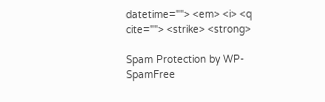datetime=""> <em> <i> <q cite=""> <strike> <strong>

Spam Protection by WP-SpamFree